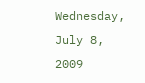Wednesday, July 8, 2009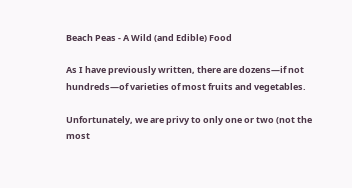Beach Peas - A Wild (and Edible) Food

As I have previously written, there are dozens—if not hundreds—of varieties of most fruits and vegetables.

Unfortunately, we are privy to only one or two (not the most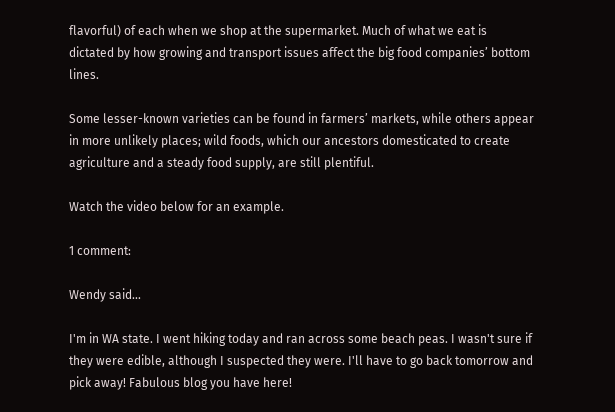flavorful) of each when we shop at the supermarket. Much of what we eat is dictated by how growing and transport issues affect the big food companies’ bottom lines.

Some lesser-known varieties can be found in farmers’ markets, while others appear in more unlikely places; wild foods, which our ancestors domesticated to create agriculture and a steady food supply, are still plentiful.

Watch the video below for an example.

1 comment:

Wendy said...

I'm in WA state. I went hiking today and ran across some beach peas. I wasn't sure if they were edible, although I suspected they were. I'll have to go back tomorrow and pick away! Fabulous blog you have here!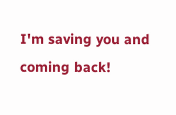I'm saving you and coming back!